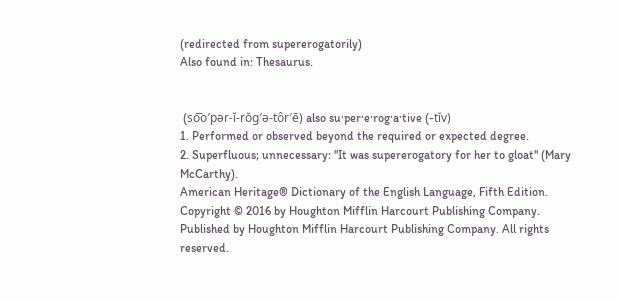(redirected from supererogatorily)
Also found in: Thesaurus.


 (so͞o′pər-ĭ-rŏg′ə-tôr′ē) also su·per·e·rog·a·tive (-tĭv)
1. Performed or observed beyond the required or expected degree.
2. Superfluous; unnecessary: "It was supererogatory for her to gloat" (Mary McCarthy).
American Heritage® Dictionary of the English Language, Fifth Edition. Copyright © 2016 by Houghton Mifflin Harcourt Publishing Company. Published by Houghton Mifflin Harcourt Publishing Company. All rights reserved.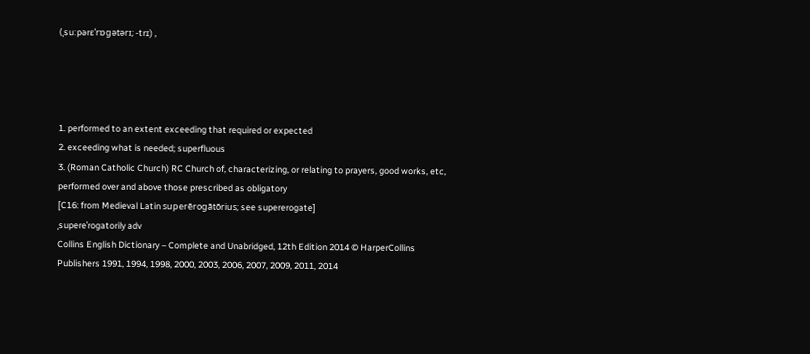(ˌsuːpərɛˈrɒɡətərɪ; -trɪ) ,




1. performed to an extent exceeding that required or expected
2. exceeding what is needed; superfluous
3. (Roman Catholic Church) RC Church of, characterizing, or relating to prayers, good works, etc, performed over and above those prescribed as obligatory
[C16: from Medieval Latin superērogātōrius; see supererogate]
ˌsupereˈrogatorily adv
Collins English Dictionary – Complete and Unabridged, 12th Edition 2014 © HarperCollins Publishers 1991, 1994, 1998, 2000, 2003, 2006, 2007, 2009, 2011, 2014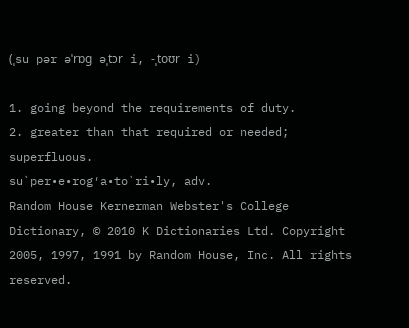(ˌsu pər əˈrɒg əˌtɔr i, -ˌtoʊr i)

1. going beyond the requirements of duty.
2. greater than that required or needed; superfluous.
su`per•e•rog′a•to`ri•ly, adv.
Random House Kernerman Webster's College Dictionary, © 2010 K Dictionaries Ltd. Copyright 2005, 1997, 1991 by Random House, Inc. All rights reserved.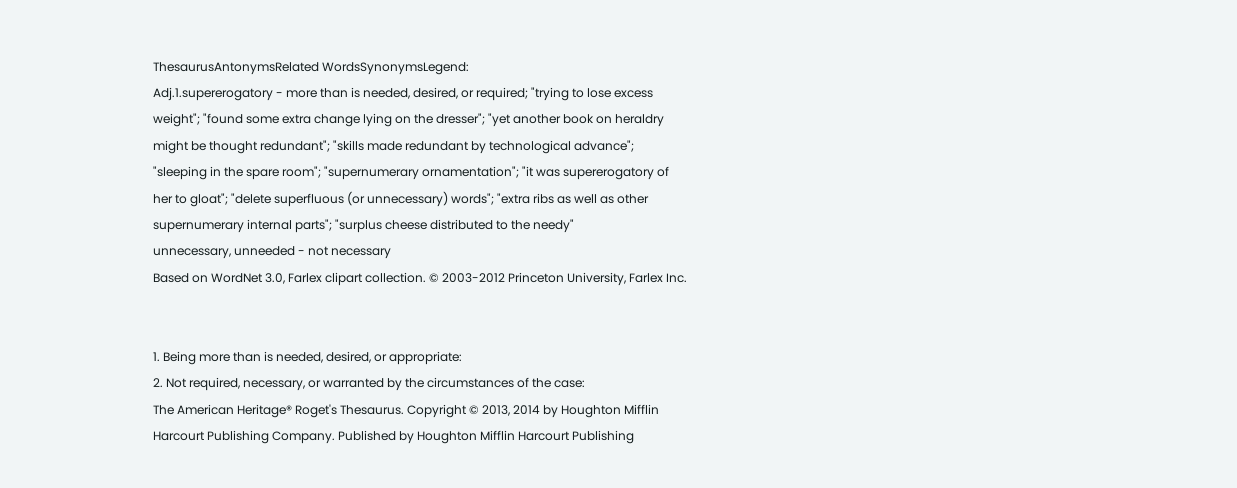ThesaurusAntonymsRelated WordsSynonymsLegend:
Adj.1.supererogatory - more than is needed, desired, or required; "trying to lose excess weight"; "found some extra change lying on the dresser"; "yet another book on heraldry might be thought redundant"; "skills made redundant by technological advance"; "sleeping in the spare room"; "supernumerary ornamentation"; "it was supererogatory of her to gloat"; "delete superfluous (or unnecessary) words"; "extra ribs as well as other supernumerary internal parts"; "surplus cheese distributed to the needy"
unnecessary, unneeded - not necessary
Based on WordNet 3.0, Farlex clipart collection. © 2003-2012 Princeton University, Farlex Inc.


1. Being more than is needed, desired, or appropriate:
2. Not required, necessary, or warranted by the circumstances of the case:
The American Heritage® Roget's Thesaurus. Copyright © 2013, 2014 by Houghton Mifflin Harcourt Publishing Company. Published by Houghton Mifflin Harcourt Publishing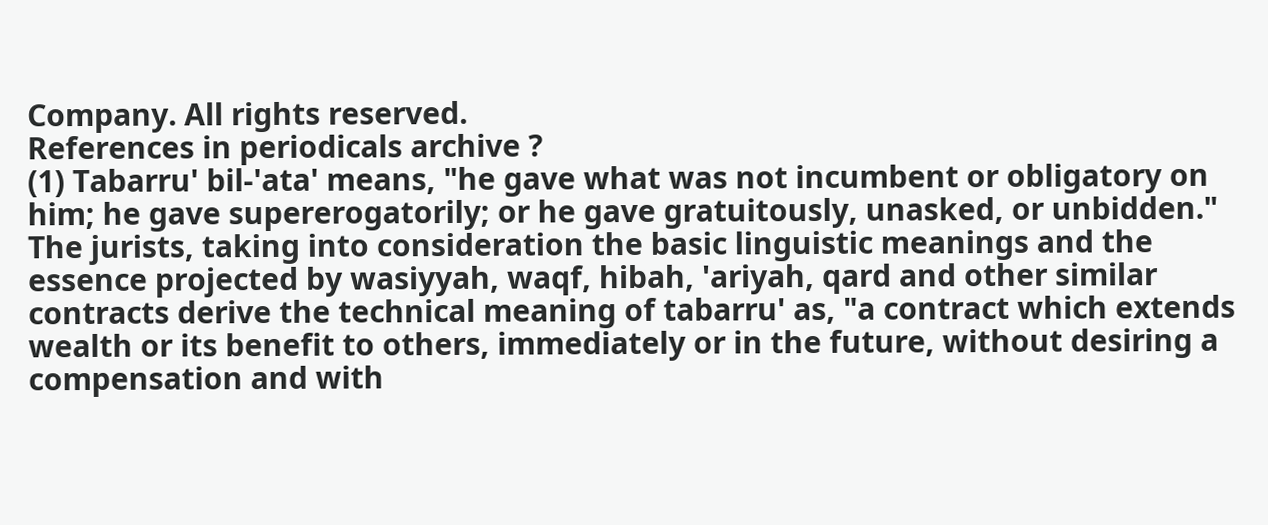Company. All rights reserved.
References in periodicals archive ?
(1) Tabarru' bil-'ata' means, "he gave what was not incumbent or obligatory on him; he gave supererogatorily; or he gave gratuitously, unasked, or unbidden." The jurists, taking into consideration the basic linguistic meanings and the essence projected by wasiyyah, waqf, hibah, 'ariyah, qard and other similar contracts derive the technical meaning of tabarru' as, "a contract which extends wealth or its benefit to others, immediately or in the future, without desiring a compensation and with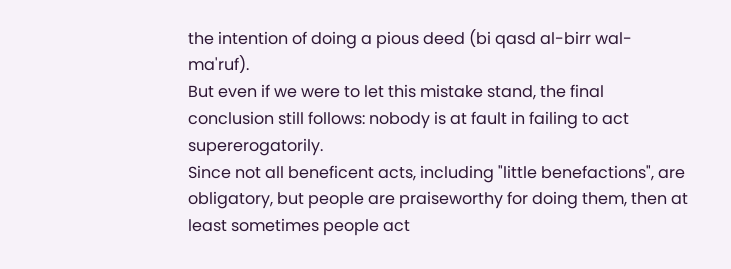the intention of doing a pious deed (bi qasd al-birr wal-ma'ruf).
But even if we were to let this mistake stand, the final conclusion still follows: nobody is at fault in failing to act supererogatorily.
Since not all beneficent acts, including "little benefactions", are obligatory, but people are praiseworthy for doing them, then at least sometimes people act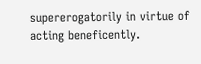supererogatorily in virtue of acting beneficently.